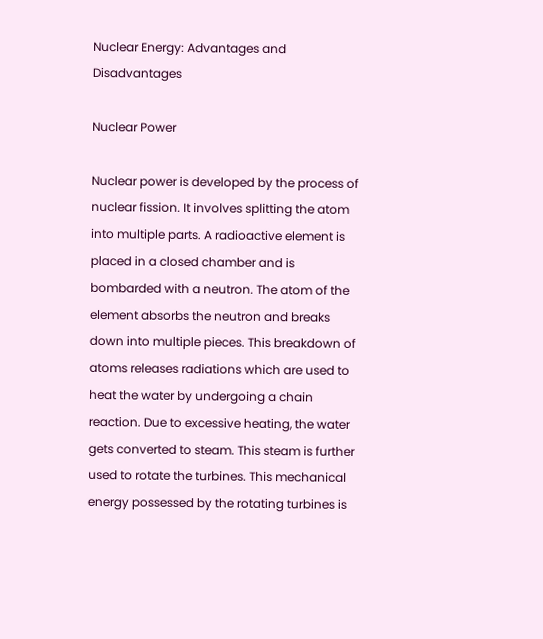Nuclear Energy: Advantages and Disadvantages

Nuclear Power

Nuclear power is developed by the process of nuclear fission. It involves splitting the atom into multiple parts. A radioactive element is placed in a closed chamber and is bombarded with a neutron. The atom of the element absorbs the neutron and breaks down into multiple pieces. This breakdown of atoms releases radiations which are used to heat the water by undergoing a chain reaction. Due to excessive heating, the water gets converted to steam. This steam is further used to rotate the turbines. This mechanical energy possessed by the rotating turbines is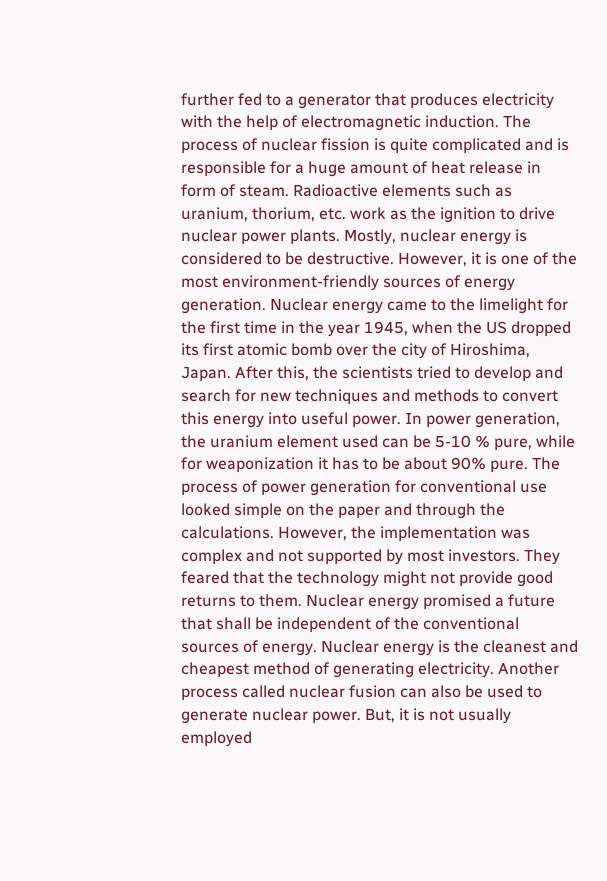further fed to a generator that produces electricity with the help of electromagnetic induction. The process of nuclear fission is quite complicated and is responsible for a huge amount of heat release in form of steam. Radioactive elements such as uranium, thorium, etc. work as the ignition to drive nuclear power plants. Mostly, nuclear energy is considered to be destructive. However, it is one of the most environment-friendly sources of energy generation. Nuclear energy came to the limelight for the first time in the year 1945, when the US dropped its first atomic bomb over the city of Hiroshima, Japan. After this, the scientists tried to develop and search for new techniques and methods to convert this energy into useful power. In power generation, the uranium element used can be 5-10 % pure, while for weaponization it has to be about 90% pure. The process of power generation for conventional use looked simple on the paper and through the calculations. However, the implementation was complex and not supported by most investors. They feared that the technology might not provide good returns to them. Nuclear energy promised a future that shall be independent of the conventional sources of energy. Nuclear energy is the cleanest and cheapest method of generating electricity. Another process called nuclear fusion can also be used to generate nuclear power. But, it is not usually employed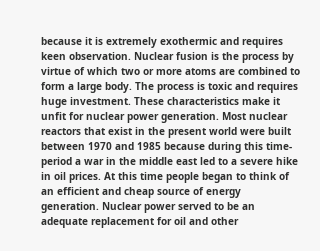because it is extremely exothermic and requires keen observation. Nuclear fusion is the process by virtue of which two or more atoms are combined to form a large body. The process is toxic and requires huge investment. These characteristics make it unfit for nuclear power generation. Most nuclear reactors that exist in the present world were built between 1970 and 1985 because during this time-period a war in the middle east led to a severe hike in oil prices. At this time people began to think of an efficient and cheap source of energy generation. Nuclear power served to be an adequate replacement for oil and other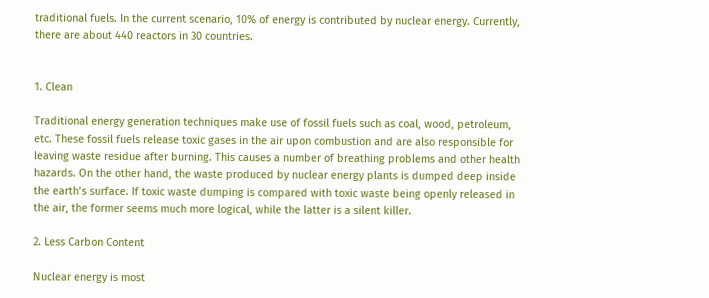traditional fuels. In the current scenario, 10% of energy is contributed by nuclear energy. Currently, there are about 440 reactors in 30 countries.


1. Clean

Traditional energy generation techniques make use of fossil fuels such as coal, wood, petroleum, etc. These fossil fuels release toxic gases in the air upon combustion and are also responsible for leaving waste residue after burning. This causes a number of breathing problems and other health hazards. On the other hand, the waste produced by nuclear energy plants is dumped deep inside the earth’s surface. If toxic waste dumping is compared with toxic waste being openly released in the air, the former seems much more logical, while the latter is a silent killer.

2. Less Carbon Content

Nuclear energy is most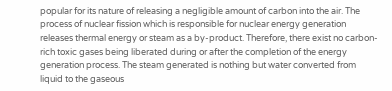popular for its nature of releasing a negligible amount of carbon into the air. The process of nuclear fission which is responsible for nuclear energy generation releases thermal energy or steam as a by-product. Therefore, there exist no carbon-rich toxic gases being liberated during or after the completion of the energy generation process. The steam generated is nothing but water converted from liquid to the gaseous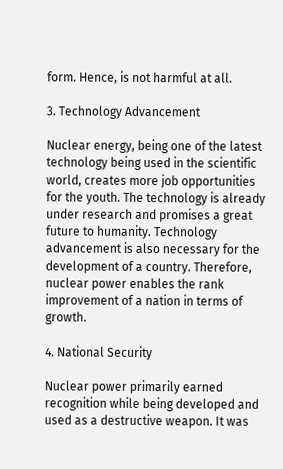form. Hence, is not harmful at all.

3. Technology Advancement

Nuclear energy, being one of the latest technology being used in the scientific world, creates more job opportunities for the youth. The technology is already under research and promises a great future to humanity. Technology advancement is also necessary for the development of a country. Therefore, nuclear power enables the rank improvement of a nation in terms of growth.

4. National Security

Nuclear power primarily earned recognition while being developed and used as a destructive weapon. It was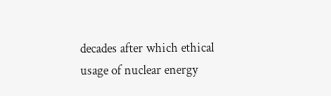decades after which ethical usage of nuclear energy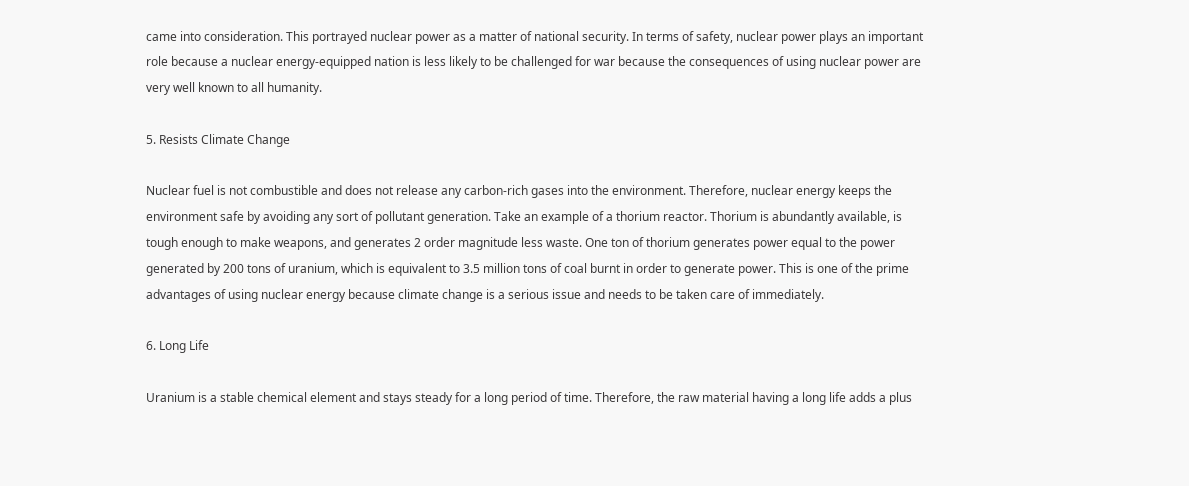came into consideration. This portrayed nuclear power as a matter of national security. In terms of safety, nuclear power plays an important role because a nuclear energy-equipped nation is less likely to be challenged for war because the consequences of using nuclear power are very well known to all humanity.

5. Resists Climate Change

Nuclear fuel is not combustible and does not release any carbon-rich gases into the environment. Therefore, nuclear energy keeps the environment safe by avoiding any sort of pollutant generation. Take an example of a thorium reactor. Thorium is abundantly available, is tough enough to make weapons, and generates 2 order magnitude less waste. One ton of thorium generates power equal to the power generated by 200 tons of uranium, which is equivalent to 3.5 million tons of coal burnt in order to generate power. This is one of the prime advantages of using nuclear energy because climate change is a serious issue and needs to be taken care of immediately.

6. Long Life

Uranium is a stable chemical element and stays steady for a long period of time. Therefore, the raw material having a long life adds a plus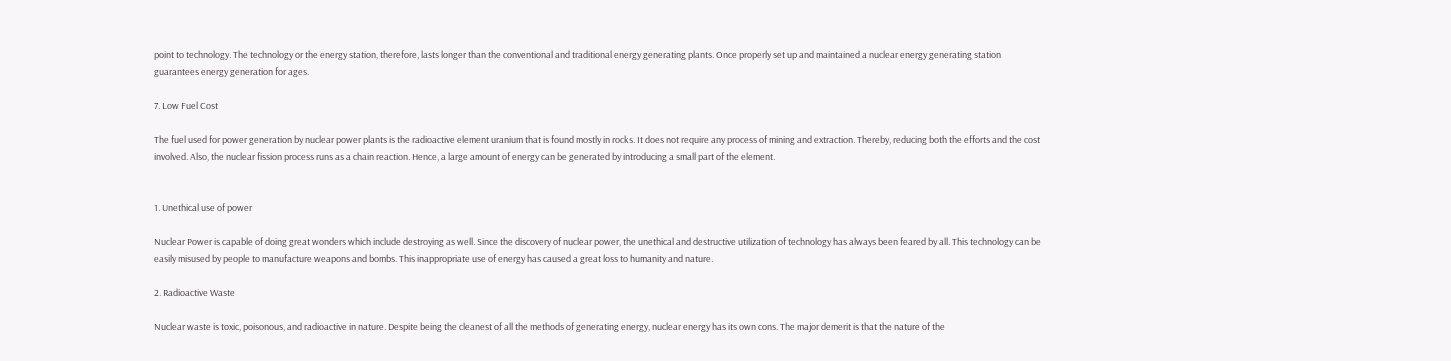point to technology. The technology or the energy station, therefore, lasts longer than the conventional and traditional energy generating plants. Once properly set up and maintained a nuclear energy generating station guarantees energy generation for ages.

7. Low Fuel Cost

The fuel used for power generation by nuclear power plants is the radioactive element uranium that is found mostly in rocks. It does not require any process of mining and extraction. Thereby, reducing both the efforts and the cost involved. Also, the nuclear fission process runs as a chain reaction. Hence, a large amount of energy can be generated by introducing a small part of the element.


1. Unethical use of power

Nuclear Power is capable of doing great wonders which include destroying as well. Since the discovery of nuclear power, the unethical and destructive utilization of technology has always been feared by all. This technology can be easily misused by people to manufacture weapons and bombs. This inappropriate use of energy has caused a great loss to humanity and nature.

2. Radioactive Waste

Nuclear waste is toxic, poisonous, and radioactive in nature. Despite being the cleanest of all the methods of generating energy, nuclear energy has its own cons. The major demerit is that the nature of the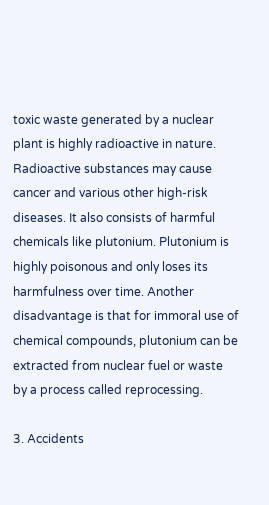toxic waste generated by a nuclear plant is highly radioactive in nature. Radioactive substances may cause cancer and various other high-risk diseases. It also consists of harmful chemicals like plutonium. Plutonium is highly poisonous and only loses its harmfulness over time. Another disadvantage is that for immoral use of chemical compounds, plutonium can be extracted from nuclear fuel or waste by a process called reprocessing.

3. Accidents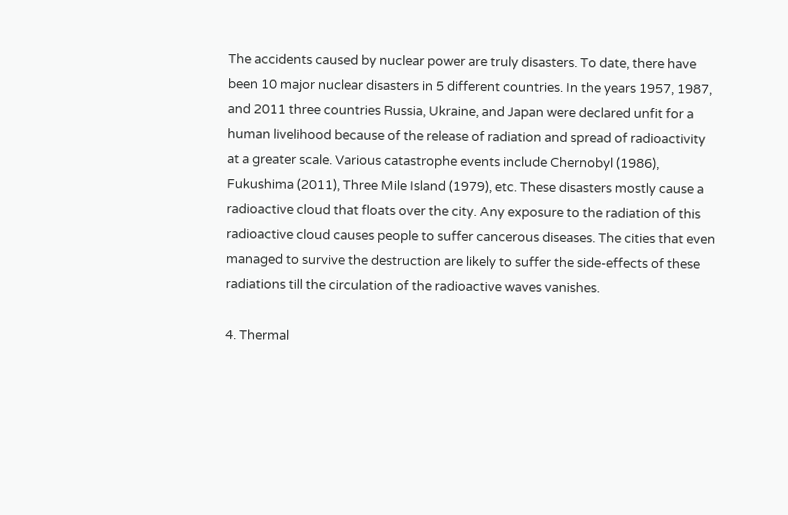The accidents caused by nuclear power are truly disasters. To date, there have been 10 major nuclear disasters in 5 different countries. In the years 1957, 1987, and 2011 three countries Russia, Ukraine, and Japan were declared unfit for a human livelihood because of the release of radiation and spread of radioactivity at a greater scale. Various catastrophe events include Chernobyl (1986), Fukushima (2011), Three Mile Island (1979), etc. These disasters mostly cause a radioactive cloud that floats over the city. Any exposure to the radiation of this radioactive cloud causes people to suffer cancerous diseases. The cities that even managed to survive the destruction are likely to suffer the side-effects of these radiations till the circulation of the radioactive waves vanishes.

4. Thermal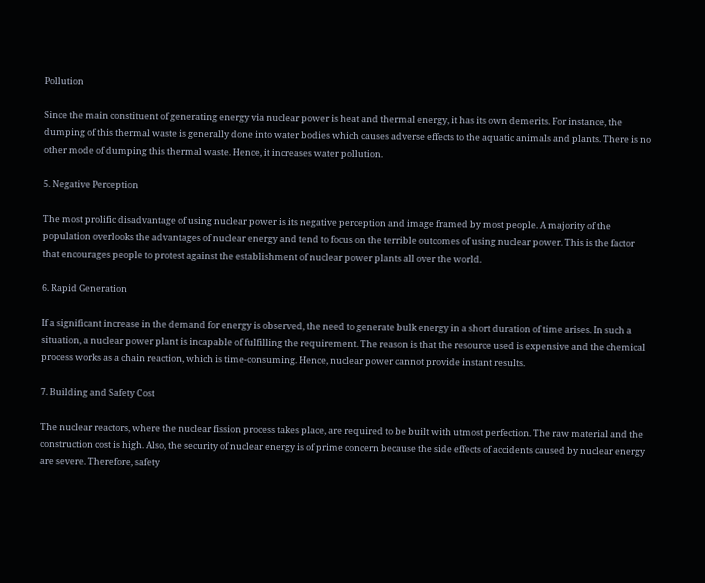Pollution

Since the main constituent of generating energy via nuclear power is heat and thermal energy, it has its own demerits. For instance, the dumping of this thermal waste is generally done into water bodies which causes adverse effects to the aquatic animals and plants. There is no other mode of dumping this thermal waste. Hence, it increases water pollution.

5. Negative Perception

The most prolific disadvantage of using nuclear power is its negative perception and image framed by most people. A majority of the population overlooks the advantages of nuclear energy and tend to focus on the terrible outcomes of using nuclear power. This is the factor that encourages people to protest against the establishment of nuclear power plants all over the world.

6. Rapid Generation

If a significant increase in the demand for energy is observed, the need to generate bulk energy in a short duration of time arises. In such a situation, a nuclear power plant is incapable of fulfilling the requirement. The reason is that the resource used is expensive and the chemical process works as a chain reaction, which is time-consuming. Hence, nuclear power cannot provide instant results.

7. Building and Safety Cost

The nuclear reactors, where the nuclear fission process takes place, are required to be built with utmost perfection. The raw material and the construction cost is high. Also, the security of nuclear energy is of prime concern because the side effects of accidents caused by nuclear energy are severe. Therefore, safety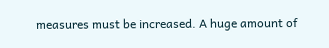measures must be increased. A huge amount of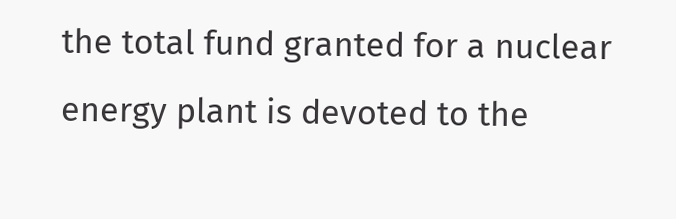the total fund granted for a nuclear energy plant is devoted to the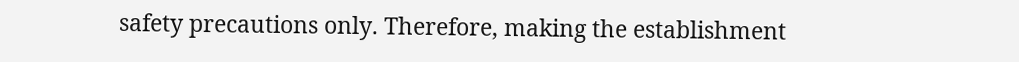safety precautions only. Therefore, making the establishment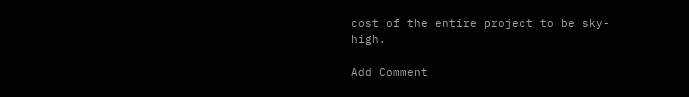cost of the entire project to be sky-high.

Add Comment